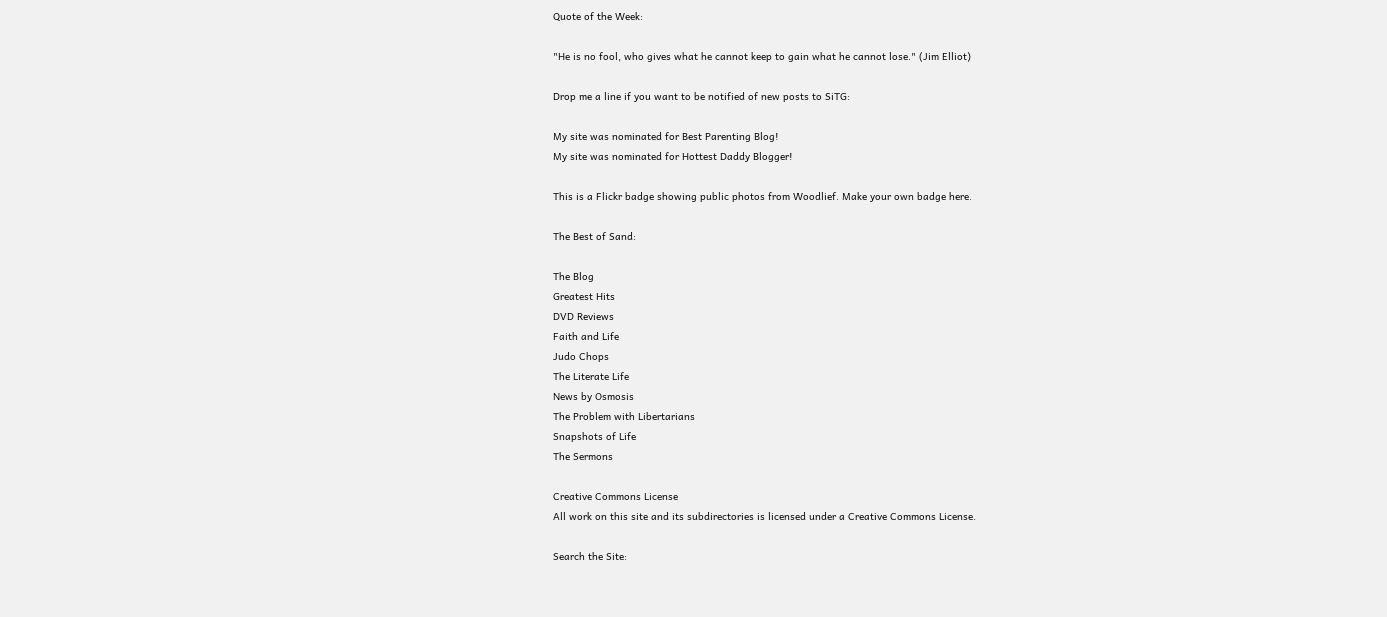Quote of the Week:

"He is no fool, who gives what he cannot keep to gain what he cannot lose." (Jim Elliot)

Drop me a line if you want to be notified of new posts to SiTG:

My site was nominated for Best Parenting Blog!
My site was nominated for Hottest Daddy Blogger!

This is a Flickr badge showing public photos from Woodlief. Make your own badge here.

The Best of Sand:

The Blog
Greatest Hits
DVD Reviews
Faith and Life
Judo Chops
The Literate Life
News by Osmosis
The Problem with Libertarians
Snapshots of Life
The Sermons

Creative Commons License
All work on this site and its subdirectories is licensed under a Creative Commons License.

Search the Site: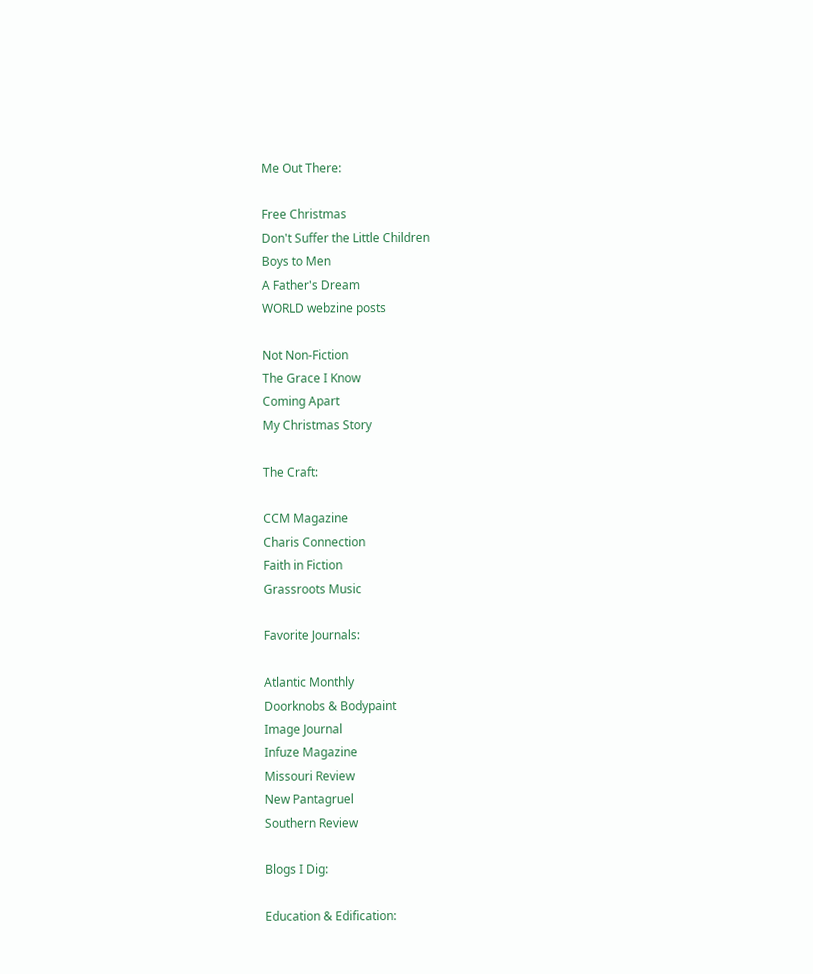Me Out There:

Free Christmas
Don't Suffer the Little Children
Boys to Men
A Father's Dream
WORLD webzine posts

Not Non-Fiction
The Grace I Know
Coming Apart
My Christmas Story

The Craft:

CCM Magazine
Charis Connection
Faith in Fiction
Grassroots Music

Favorite Journals:

Atlantic Monthly
Doorknobs & Bodypaint
Image Journal
Infuze Magazine
Missouri Review
New Pantagruel
Southern Review

Blogs I Dig:

Education & Edification: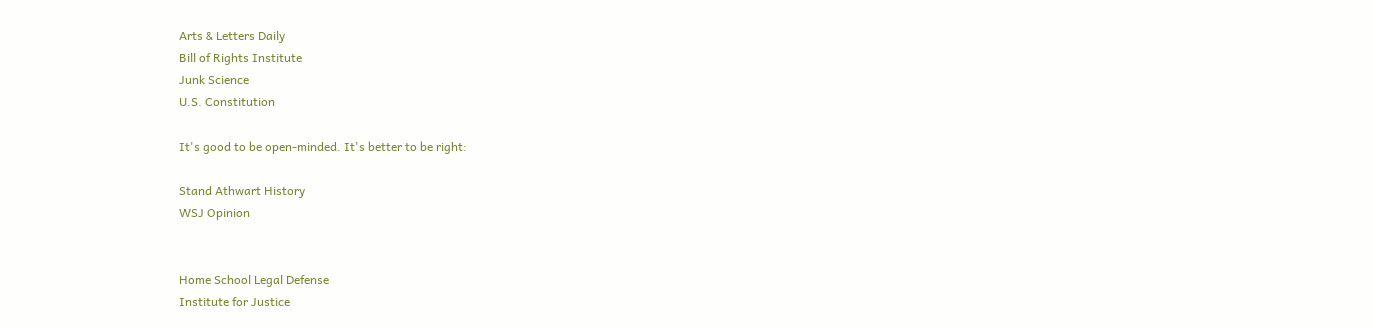Arts & Letters Daily
Bill of Rights Institute
Junk Science
U.S. Constitution

It's good to be open-minded. It's better to be right:

Stand Athwart History
WSJ Opinion


Home School Legal Defense
Institute for Justice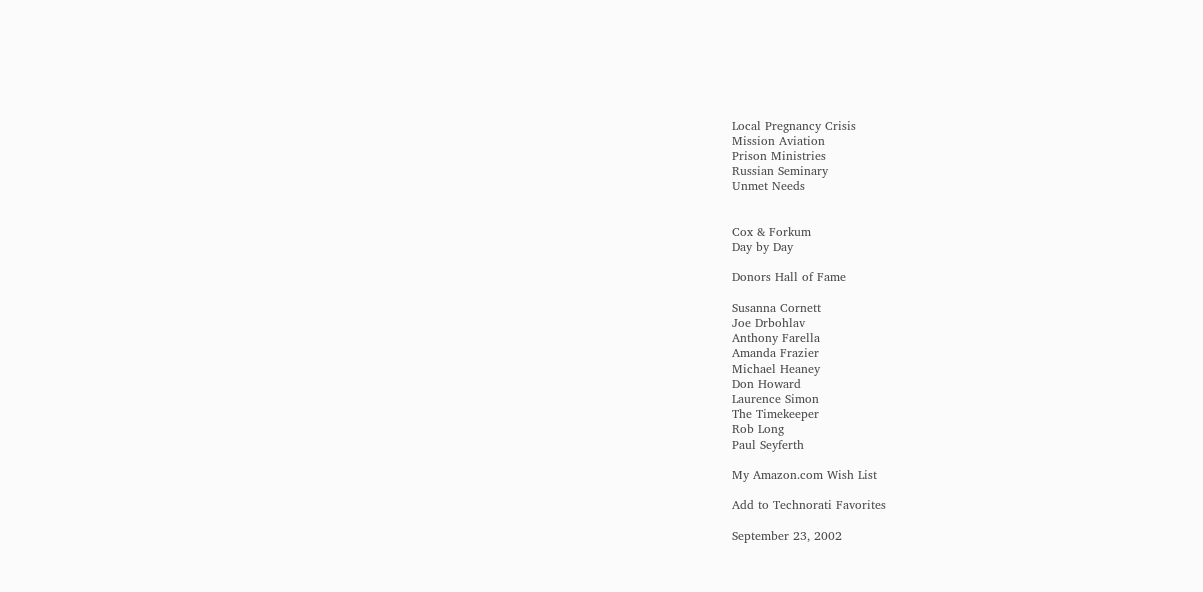Local Pregnancy Crisis
Mission Aviation
Prison Ministries
Russian Seminary
Unmet Needs


Cox & Forkum
Day by Day

Donors Hall of Fame

Susanna Cornett
Joe Drbohlav
Anthony Farella
Amanda Frazier
Michael Heaney
Don Howard
Laurence Simon
The Timekeeper
Rob Long
Paul Seyferth

My Amazon.com Wish List

Add to Technorati Favorites

September 23, 2002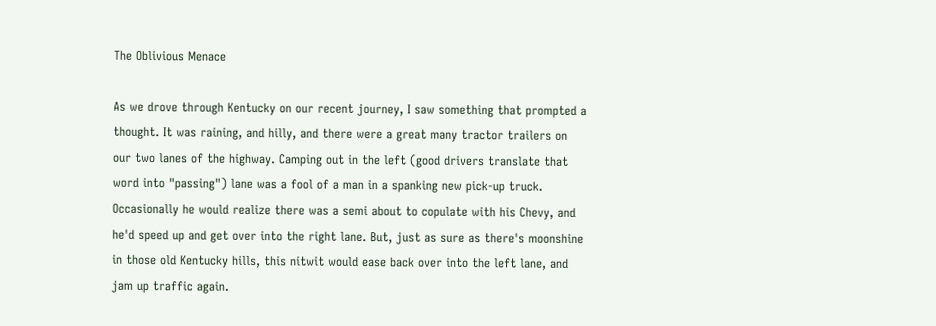The Oblivious Menace

As we drove through Kentucky on our recent journey, I saw something that prompted a thought. It was raining, and hilly, and there were a great many tractor trailers on our two lanes of the highway. Camping out in the left (good drivers translate that word into "passing") lane was a fool of a man in a spanking new pick-up truck. Occasionally he would realize there was a semi about to copulate with his Chevy, and he'd speed up and get over into the right lane. But, just as sure as there's moonshine in those old Kentucky hills, this nitwit would ease back over into the left lane, and jam up traffic again.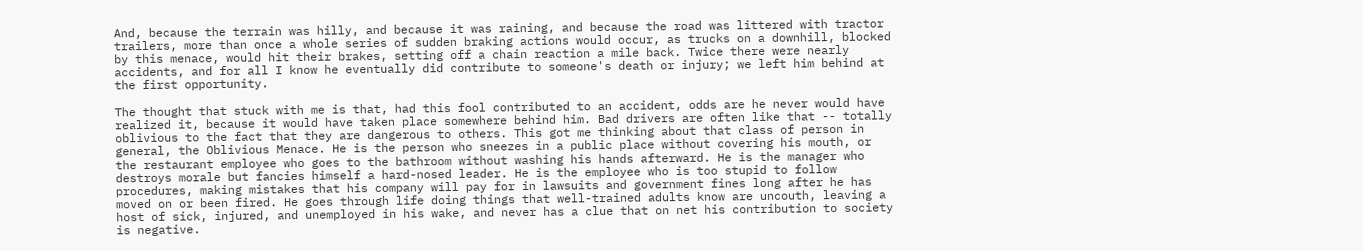And, because the terrain was hilly, and because it was raining, and because the road was littered with tractor trailers, more than once a whole series of sudden braking actions would occur, as trucks on a downhill, blocked by this menace, would hit their brakes, setting off a chain reaction a mile back. Twice there were nearly accidents, and for all I know he eventually did contribute to someone's death or injury; we left him behind at the first opportunity.

The thought that stuck with me is that, had this fool contributed to an accident, odds are he never would have realized it, because it would have taken place somewhere behind him. Bad drivers are often like that -- totally oblivious to the fact that they are dangerous to others. This got me thinking about that class of person in general, the Oblivious Menace. He is the person who sneezes in a public place without covering his mouth, or the restaurant employee who goes to the bathroom without washing his hands afterward. He is the manager who destroys morale but fancies himself a hard-nosed leader. He is the employee who is too stupid to follow procedures, making mistakes that his company will pay for in lawsuits and government fines long after he has moved on or been fired. He goes through life doing things that well-trained adults know are uncouth, leaving a host of sick, injured, and unemployed in his wake, and never has a clue that on net his contribution to society is negative.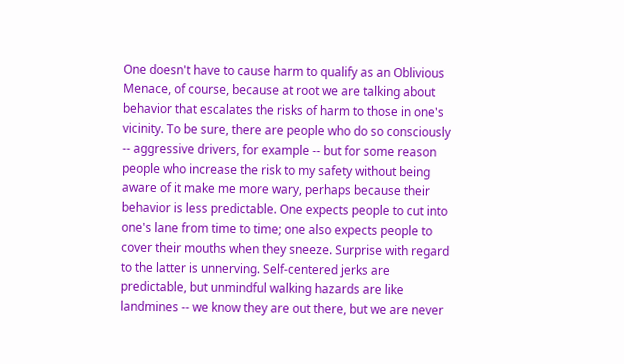One doesn't have to cause harm to qualify as an Oblivious Menace, of course, because at root we are talking about behavior that escalates the risks of harm to those in one's vicinity. To be sure, there are people who do so consciously -- aggressive drivers, for example -- but for some reason people who increase the risk to my safety without being aware of it make me more wary, perhaps because their behavior is less predictable. One expects people to cut into one's lane from time to time; one also expects people to cover their mouths when they sneeze. Surprise with regard to the latter is unnerving. Self-centered jerks are predictable, but unmindful walking hazards are like landmines -- we know they are out there, but we are never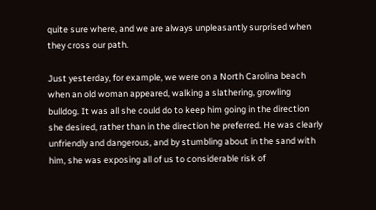quite sure where, and we are always unpleasantly surprised when they cross our path.

Just yesterday, for example, we were on a North Carolina beach when an old woman appeared, walking a slathering, growling bulldog. It was all she could do to keep him going in the direction she desired, rather than in the direction he preferred. He was clearly unfriendly and dangerous, and by stumbling about in the sand with him, she was exposing all of us to considerable risk of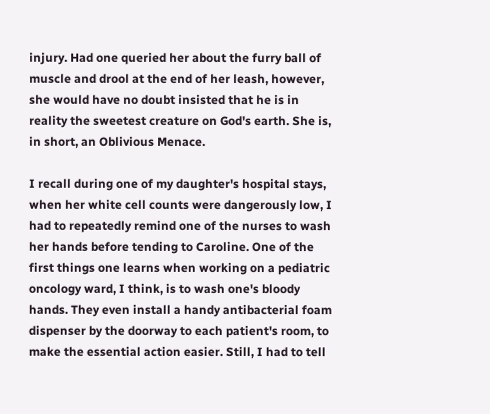injury. Had one queried her about the furry ball of muscle and drool at the end of her leash, however, she would have no doubt insisted that he is in reality the sweetest creature on God's earth. She is, in short, an Oblivious Menace.

I recall during one of my daughter's hospital stays, when her white cell counts were dangerously low, I had to repeatedly remind one of the nurses to wash her hands before tending to Caroline. One of the first things one learns when working on a pediatric oncology ward, I think, is to wash one's bloody hands. They even install a handy antibacterial foam dispenser by the doorway to each patient's room, to make the essential action easier. Still, I had to tell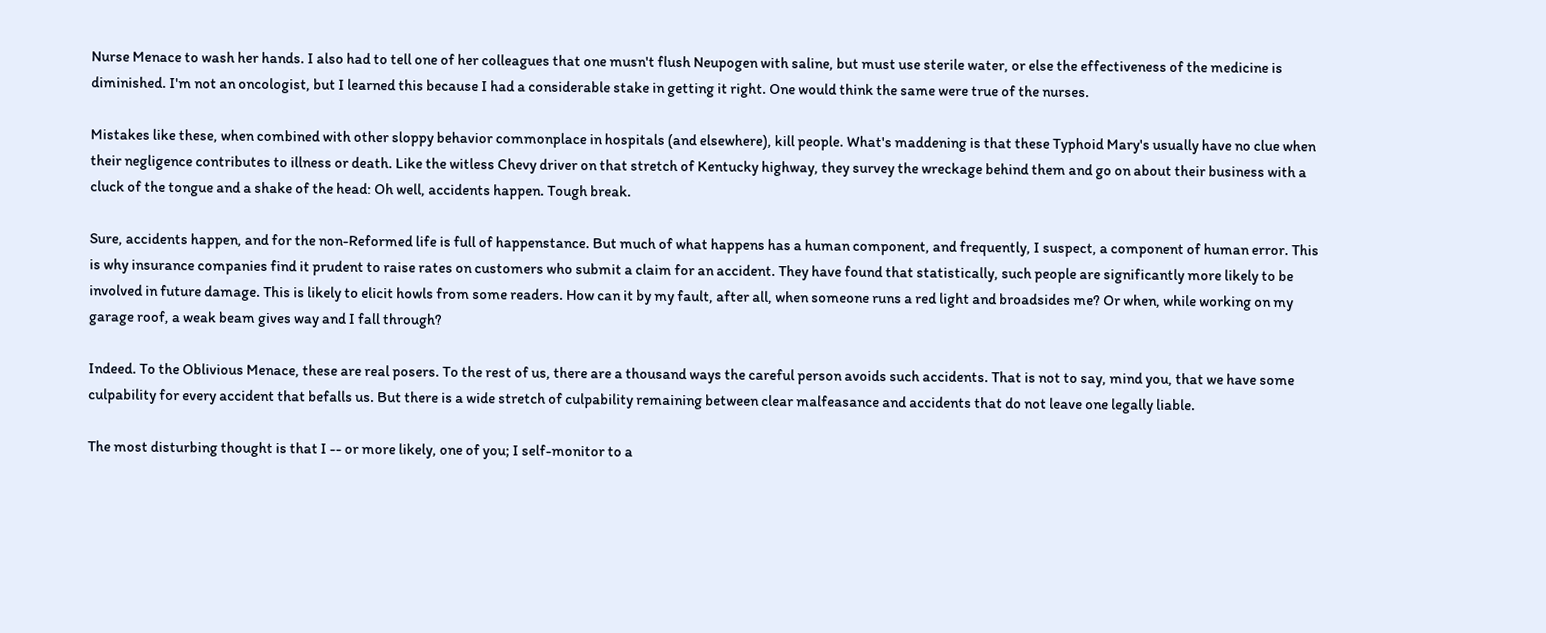Nurse Menace to wash her hands. I also had to tell one of her colleagues that one musn't flush Neupogen with saline, but must use sterile water, or else the effectiveness of the medicine is diminished. I'm not an oncologist, but I learned this because I had a considerable stake in getting it right. One would think the same were true of the nurses.

Mistakes like these, when combined with other sloppy behavior commonplace in hospitals (and elsewhere), kill people. What's maddening is that these Typhoid Mary's usually have no clue when their negligence contributes to illness or death. Like the witless Chevy driver on that stretch of Kentucky highway, they survey the wreckage behind them and go on about their business with a cluck of the tongue and a shake of the head: Oh well, accidents happen. Tough break.

Sure, accidents happen, and for the non-Reformed life is full of happenstance. But much of what happens has a human component, and frequently, I suspect, a component of human error. This is why insurance companies find it prudent to raise rates on customers who submit a claim for an accident. They have found that statistically, such people are significantly more likely to be involved in future damage. This is likely to elicit howls from some readers. How can it by my fault, after all, when someone runs a red light and broadsides me? Or when, while working on my garage roof, a weak beam gives way and I fall through?

Indeed. To the Oblivious Menace, these are real posers. To the rest of us, there are a thousand ways the careful person avoids such accidents. That is not to say, mind you, that we have some culpability for every accident that befalls us. But there is a wide stretch of culpability remaining between clear malfeasance and accidents that do not leave one legally liable.

The most disturbing thought is that I -- or more likely, one of you; I self-monitor to a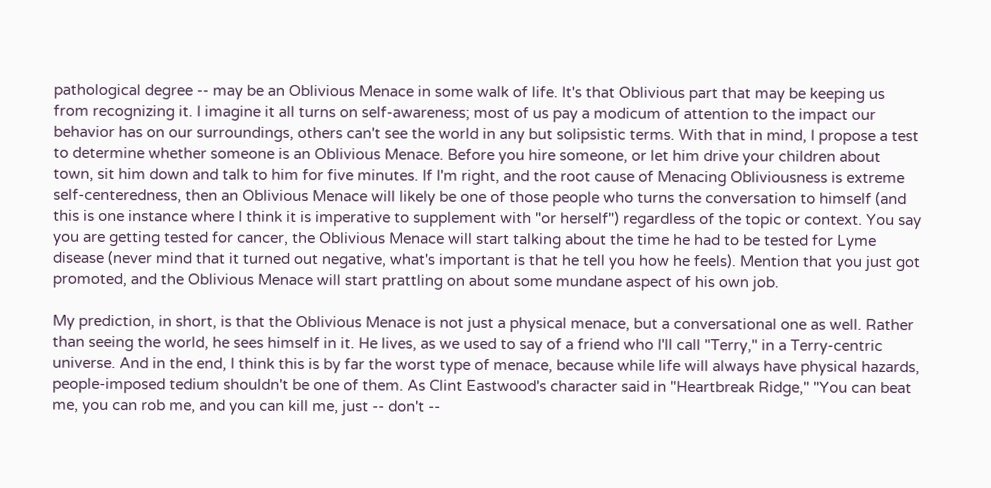pathological degree -- may be an Oblivious Menace in some walk of life. It's that Oblivious part that may be keeping us from recognizing it. I imagine it all turns on self-awareness; most of us pay a modicum of attention to the impact our behavior has on our surroundings, others can't see the world in any but solipsistic terms. With that in mind, I propose a test to determine whether someone is an Oblivious Menace. Before you hire someone, or let him drive your children about town, sit him down and talk to him for five minutes. If I'm right, and the root cause of Menacing Obliviousness is extreme self-centeredness, then an Oblivious Menace will likely be one of those people who turns the conversation to himself (and this is one instance where I think it is imperative to supplement with "or herself") regardless of the topic or context. You say you are getting tested for cancer, the Oblivious Menace will start talking about the time he had to be tested for Lyme disease (never mind that it turned out negative, what's important is that he tell you how he feels). Mention that you just got promoted, and the Oblivious Menace will start prattling on about some mundane aspect of his own job.

My prediction, in short, is that the Oblivious Menace is not just a physical menace, but a conversational one as well. Rather than seeing the world, he sees himself in it. He lives, as we used to say of a friend who I'll call "Terry," in a Terry-centric universe. And in the end, I think this is by far the worst type of menace, because while life will always have physical hazards, people-imposed tedium shouldn't be one of them. As Clint Eastwood's character said in "Heartbreak Ridge," "You can beat me, you can rob me, and you can kill me, just -- don't --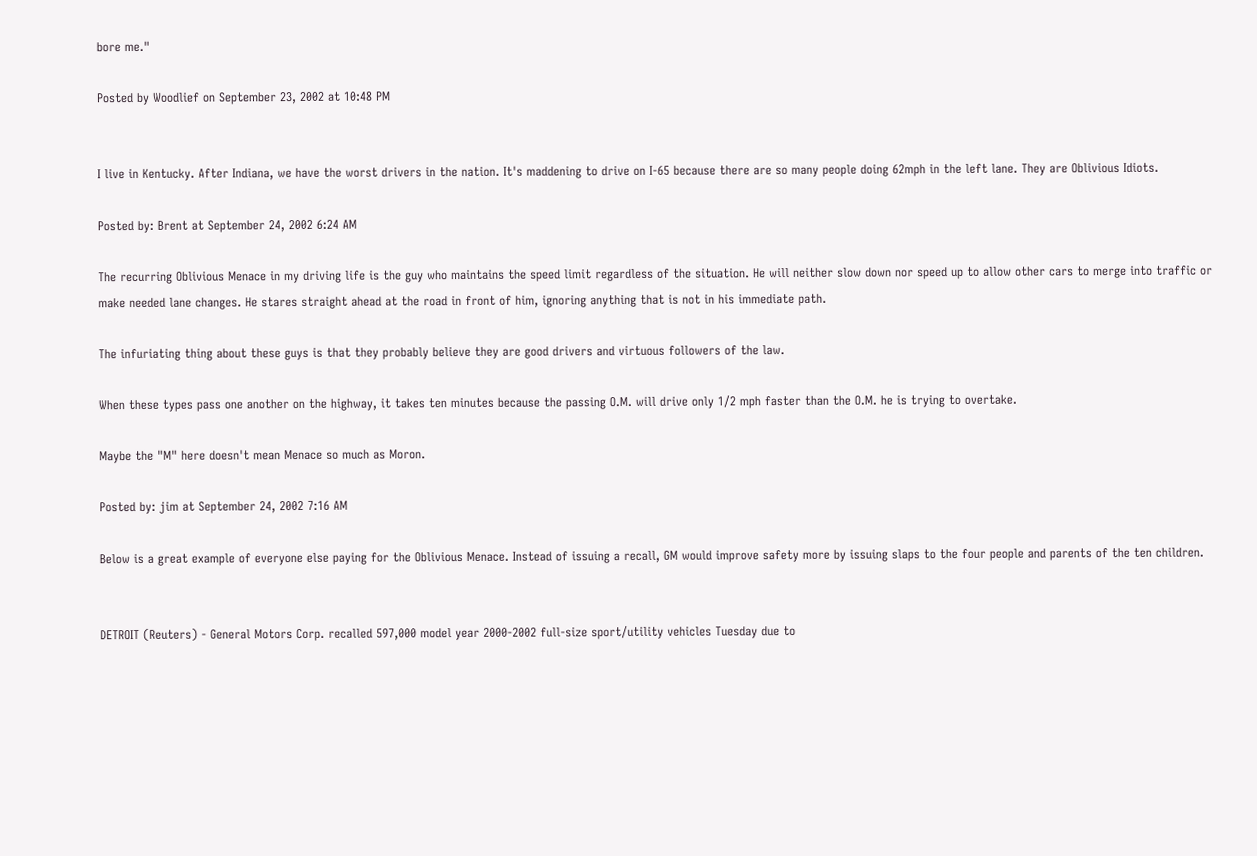bore me."

Posted by Woodlief on September 23, 2002 at 10:48 PM


I live in Kentucky. After Indiana, we have the worst drivers in the nation. It's maddening to drive on I-65 because there are so many people doing 62mph in the left lane. They are Oblivious Idiots.

Posted by: Brent at September 24, 2002 6:24 AM

The recurring Oblivious Menace in my driving life is the guy who maintains the speed limit regardless of the situation. He will neither slow down nor speed up to allow other cars to merge into traffic or make needed lane changes. He stares straight ahead at the road in front of him, ignoring anything that is not in his immediate path.

The infuriating thing about these guys is that they probably believe they are good drivers and virtuous followers of the law.

When these types pass one another on the highway, it takes ten minutes because the passing O.M. will drive only 1/2 mph faster than the O.M. he is trying to overtake.

Maybe the "M" here doesn't mean Menace so much as Moron.

Posted by: jim at September 24, 2002 7:16 AM

Below is a great example of everyone else paying for the Oblivious Menace. Instead of issuing a recall, GM would improve safety more by issuing slaps to the four people and parents of the ten children.


DETROIT (Reuters) - General Motors Corp. recalled 597,000 model year 2000-2002 full-size sport/utility vehicles Tuesday due to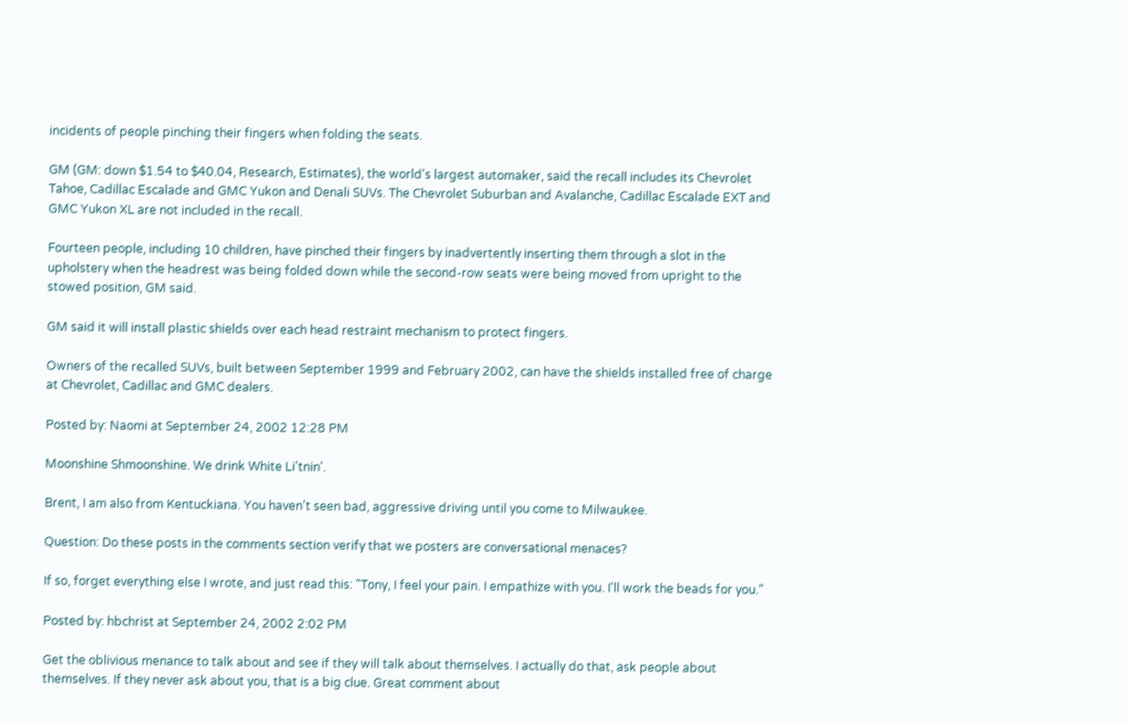incidents of people pinching their fingers when folding the seats.

GM (GM: down $1.54 to $40.04, Research, Estimates), the world's largest automaker, said the recall includes its Chevrolet Tahoe, Cadillac Escalade and GMC Yukon and Denali SUVs. The Chevrolet Suburban and Avalanche, Cadillac Escalade EXT and GMC Yukon XL are not included in the recall.

Fourteen people, including 10 children, have pinched their fingers by inadvertently inserting them through a slot in the upholstery when the headrest was being folded down while the second-row seats were being moved from upright to the stowed position, GM said.

GM said it will install plastic shields over each head restraint mechanism to protect fingers.

Owners of the recalled SUVs, built between September 1999 and February 2002, can have the shields installed free of charge at Chevrolet, Cadillac and GMC dealers.

Posted by: Naomi at September 24, 2002 12:28 PM

Moonshine Shmoonshine. We drink White Li'tnin'.

Brent, I am also from Kentuckiana. You haven't seen bad, aggressive driving until you come to Milwaukee.

Question: Do these posts in the comments section verify that we posters are conversational menaces?

If so, forget everything else I wrote, and just read this: "Tony, I feel your pain. I empathize with you. I'll work the beads for you."

Posted by: hbchrist at September 24, 2002 2:02 PM

Get the oblivious menance to talk about and see if they will talk about themselves. I actually do that, ask people about themselves. If they never ask about you, that is a big clue. Great comment about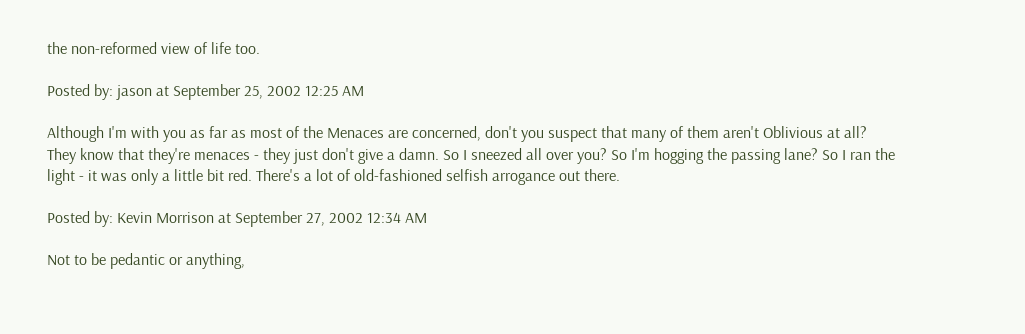the non-reformed view of life too.

Posted by: jason at September 25, 2002 12:25 AM

Although I'm with you as far as most of the Menaces are concerned, don't you suspect that many of them aren't Oblivious at all? They know that they're menaces - they just don't give a damn. So I sneezed all over you? So I'm hogging the passing lane? So I ran the light - it was only a little bit red. There's a lot of old-fashioned selfish arrogance out there.

Posted by: Kevin Morrison at September 27, 2002 12:34 AM

Not to be pedantic or anything,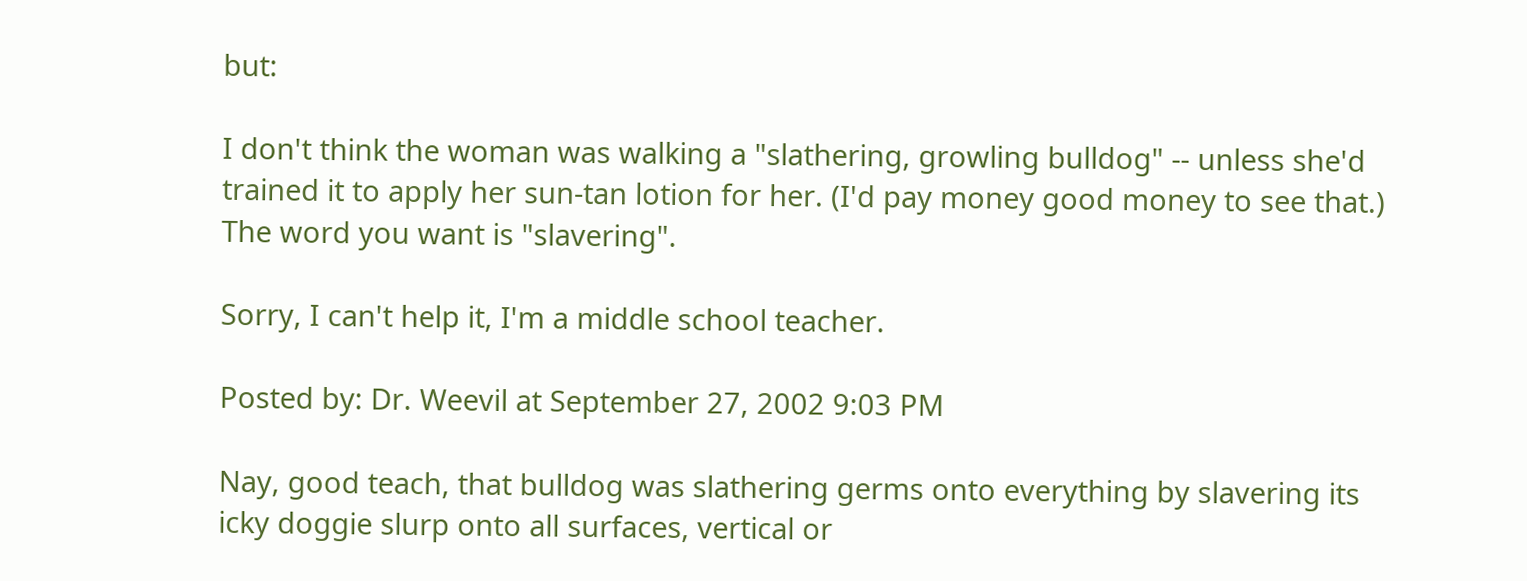but:

I don't think the woman was walking a "slathering, growling bulldog" -- unless she'd trained it to apply her sun-tan lotion for her. (I'd pay money good money to see that.) The word you want is "slavering".

Sorry, I can't help it, I'm a middle school teacher.

Posted by: Dr. Weevil at September 27, 2002 9:03 PM

Nay, good teach, that bulldog was slathering germs onto everything by slavering its icky doggie slurp onto all surfaces, vertical or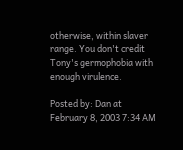otherwise, within slaver range. You don't credit Tony's germophobia with enough virulence.

Posted by: Dan at February 8, 2003 7:34 AM